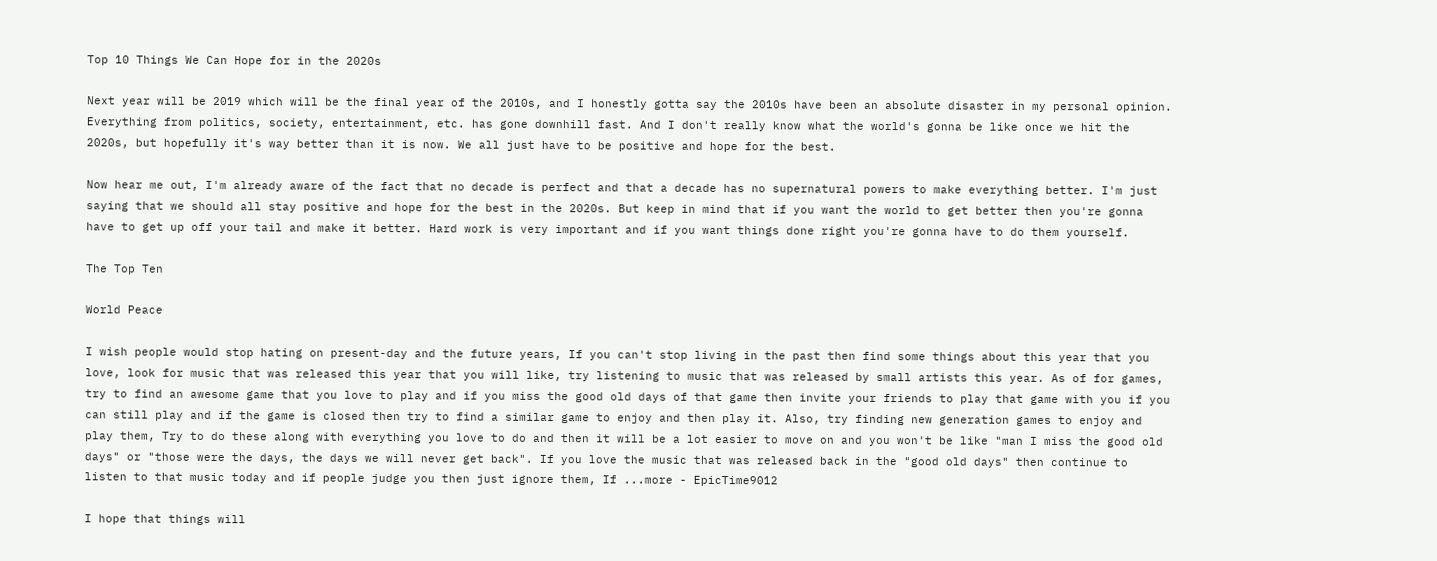Top 10 Things We Can Hope for in the 2020s

Next year will be 2019 which will be the final year of the 2010s, and I honestly gotta say the 2010s have been an absolute disaster in my personal opinion. Everything from politics, society, entertainment, etc. has gone downhill fast. And I don't really know what the world's gonna be like once we hit the 2020s, but hopefully it's way better than it is now. We all just have to be positive and hope for the best.

Now hear me out, I'm already aware of the fact that no decade is perfect and that a decade has no supernatural powers to make everything better. I'm just saying that we should all stay positive and hope for the best in the 2020s. But keep in mind that if you want the world to get better then you're gonna have to get up off your tail and make it better. Hard work is very important and if you want things done right you're gonna have to do them yourself.

The Top Ten

World Peace

I wish people would stop hating on present-day and the future years, If you can't stop living in the past then find some things about this year that you love, look for music that was released this year that you will like, try listening to music that was released by small artists this year. As of for games, try to find an awesome game that you love to play and if you miss the good old days of that game then invite your friends to play that game with you if you can still play and if the game is closed then try to find a similar game to enjoy and then play it. Also, try finding new generation games to enjoy and play them, Try to do these along with everything you love to do and then it will be a lot easier to move on and you won't be like "man I miss the good old days" or "those were the days, the days we will never get back". If you love the music that was released back in the "good old days" then continue to listen to that music today and if people judge you then just ignore them, If ...more - EpicTime9012

I hope that things will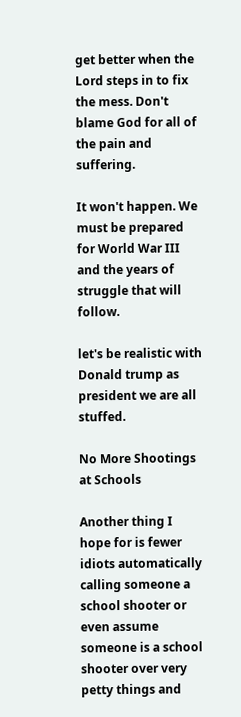get better when the Lord steps in to fix the mess. Don't blame God for all of the pain and suffering.

It won't happen. We must be prepared for World War III and the years of struggle that will follow.

let's be realistic with Donald trump as president we are all stuffed.

No More Shootings at Schools

Another thing I hope for is fewer idiots automatically calling someone a school shooter or even assume someone is a school shooter over very petty things and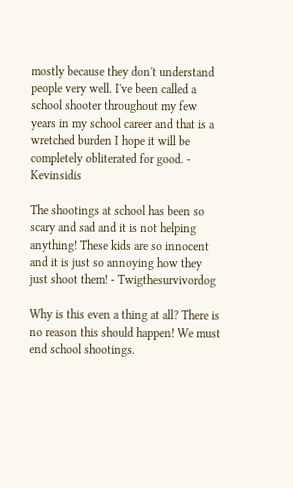mostly because they don't understand people very well. I've been called a school shooter throughout my few years in my school career and that is a wretched burden I hope it will be completely obliterated for good. - Kevinsidis

The shootings at school has been so scary and sad and it is not helping anything! These kids are so innocent and it is just so annoying how they just shoot them! - Twigthesurvivordog

Why is this even a thing at all? There is no reason this should happen! We must end school shootings.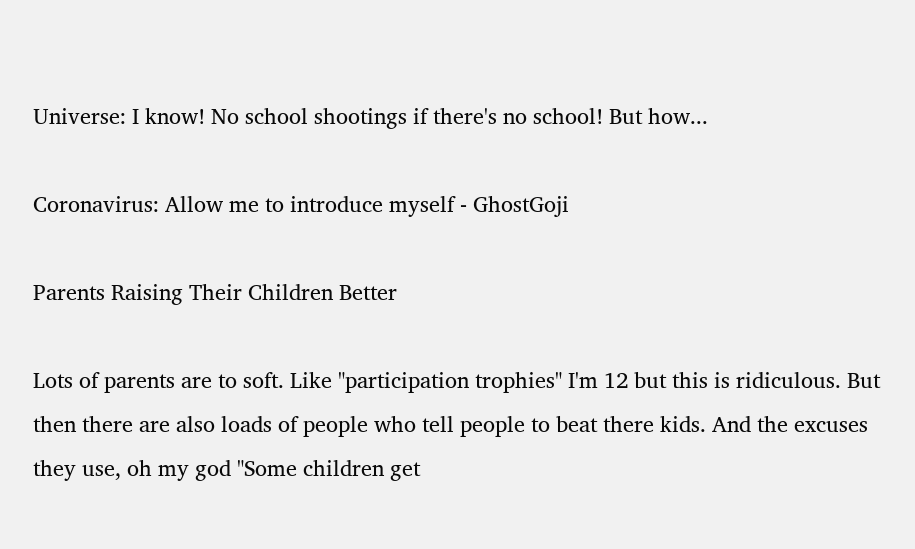Universe: I know! No school shootings if there's no school! But how...

Coronavirus: Allow me to introduce myself - GhostGoji

Parents Raising Their Children Better

Lots of parents are to soft. Like "participation trophies" I'm 12 but this is ridiculous. But then there are also loads of people who tell people to beat there kids. And the excuses they use, oh my god "Some children get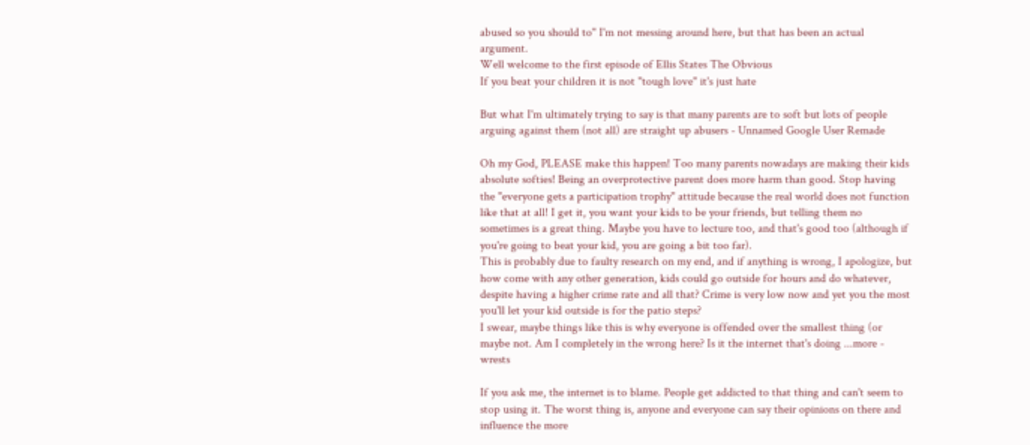abused so you should to" I'm not messing around here, but that has been an actual argument.
Well welcome to the first episode of Ellis States The Obvious
If you beat your children it is not "tough love" it's just hate

But what I'm ultimately trying to say is that many parents are to soft but lots of people arguing against them (not all) are straight up abusers - Unnamed Google User Remade

Oh my God, PLEASE make this happen! Too many parents nowadays are making their kids absolute softies! Being an overprotective parent does more harm than good. Stop having the "everyone gets a participation trophy" attitude because the real world does not function like that at all! I get it, you want your kids to be your friends, but telling them no sometimes is a great thing. Maybe you have to lecture too, and that's good too (although if you're going to beat your kid, you are going a bit too far).
This is probably due to faulty research on my end, and if anything is wrong, I apologize, but how come with any other generation, kids could go outside for hours and do whatever, despite having a higher crime rate and all that? Crime is very low now and yet you the most you'll let your kid outside is for the patio steps?
I swear, maybe things like this is why everyone is offended over the smallest thing (or maybe not. Am I completely in the wrong here? Is it the internet that's doing ...more - wrests

If you ask me, the internet is to blame. People get addicted to that thing and can't seem to stop using it. The worst thing is, anyone and everyone can say their opinions on there and influence the more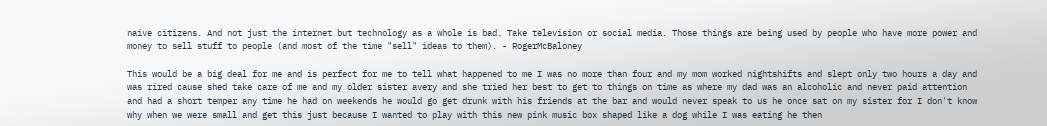naive citizens. And not just the internet but technology as a whole is bad. Take television or social media. Those things are being used by people who have more power and money to sell stuff to people (and most of the time "sell" ideas to them). - RogerMcBaloney

This would be a big deal for me and is perfect for me to tell what happened to me I was no more than four and my mom worked nightshifts and slept only two hours a day and was rired cause shed take care of me and my older sister avery and she tried her best to get to things on time as where my dad was an alcoholic and never paid attention and had a short temper any time he had on weekends he would go get drunk with his friends at the bar and would never speak to us he once sat on my sister for I don't know why when we were small and get this just because I wanted to play with this new pink music box shaped like a dog while I was eating he then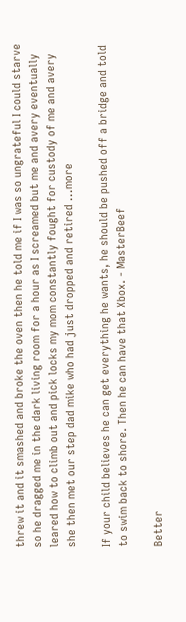threw it and it smashed and broke the oven then he told me if I was so ungrateful I could starve so he dragged me in the dark living room for a hour as I screamed but me and avery eventually leared how to climb out and pick locks my mom constantly fought for custody of me and avery she then met our step dad mike who had just dropped and retired ...more

If your child believes he can get everything he wants, he should be pushed off a bridge and told to swim back to shore. Then he can have that Xbox. - MasterBeef

Better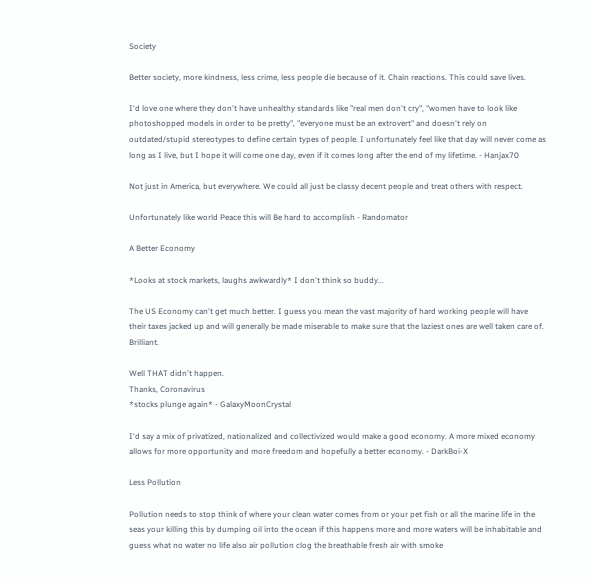Society

Better society, more kindness, less crime, less people die because of it. Chain reactions. This could save lives.

I'd love one where they don't have unhealthy standards like "real men don't cry", "women have to look like photoshopped models in order to be pretty", "everyone must be an extrovert" and doesn't rely on outdated/stupid stereotypes to define certain types of people. I unfortunately feel like that day will never come as long as I live, but I hope it will come one day, even if it comes long after the end of my lifetime. - Hanjax70

Not just in America, but everywhere. We could all just be classy decent people and treat others with respect.

Unfortunately like world Peace this will Be hard to accomplish - Randomator

A Better Economy

*Looks at stock markets, laughs awkwardly* I don't think so buddy...

The US Economy can't get much better. I guess you mean the vast majority of hard working people will have their taxes jacked up and will generally be made miserable to make sure that the laziest ones are well taken care of. Brilliant.

Well THAT didn't happen.
Thanks, Coronavirus
*stocks plunge again* - GalaxyMoonCrystal

I'd say a mix of privatized, nationalized and collectivized would make a good economy. A more mixed economy allows for more opportunity and more freedom and hopefully a better economy. - DarkBoi-X

Less Pollution

Pollution needs to stop think of where your clean water comes from or your pet fish or all the marine life in the seas your killing this by dumping oil into the ocean if this happens more and more waters will be inhabitable and guess what no water no life also air pollution clog the breathable fresh air with smoke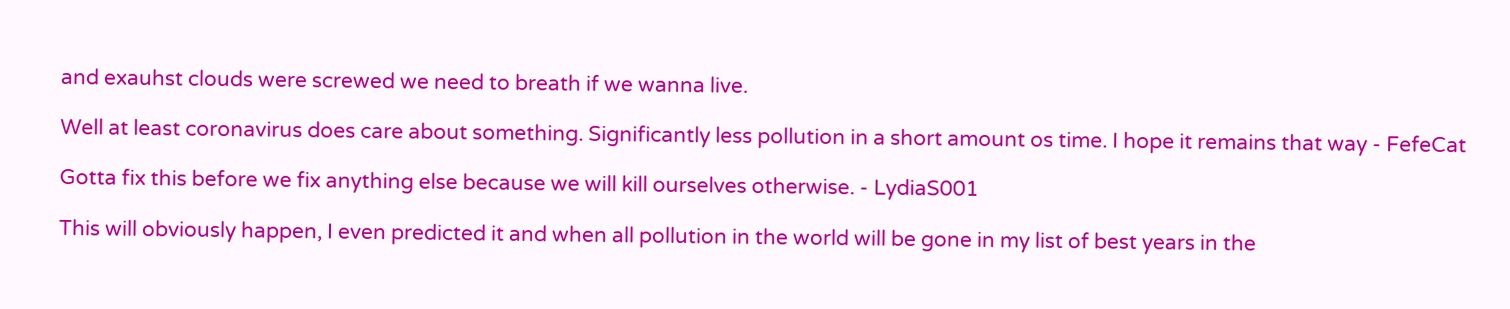and exauhst clouds were screwed we need to breath if we wanna live.

Well at least coronavirus does care about something. Significantly less pollution in a short amount os time. I hope it remains that way - FefeCat

Gotta fix this before we fix anything else because we will kill ourselves otherwise. - LydiaS001

This will obviously happen, I even predicted it and when all pollution in the world will be gone in my list of best years in the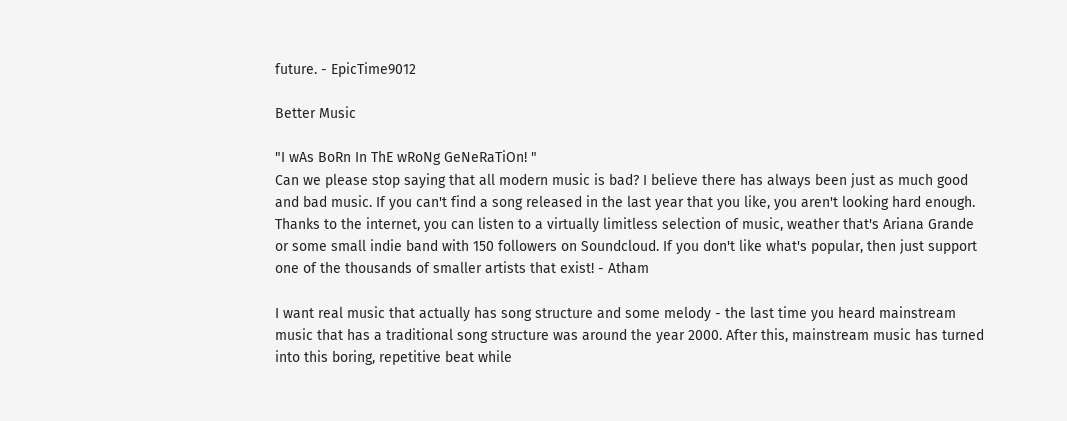future. - EpicTime9012

Better Music

"I wAs BoRn In ThE wRoNg GeNeRaTiOn! "
Can we please stop saying that all modern music is bad? I believe there has always been just as much good and bad music. If you can't find a song released in the last year that you like, you aren't looking hard enough. Thanks to the internet, you can listen to a virtually limitless selection of music, weather that's Ariana Grande or some small indie band with 150 followers on Soundcloud. If you don't like what's popular, then just support one of the thousands of smaller artists that exist! - Atham

I want real music that actually has song structure and some melody - the last time you heard mainstream music that has a traditional song structure was around the year 2000. After this, mainstream music has turned into this boring, repetitive beat while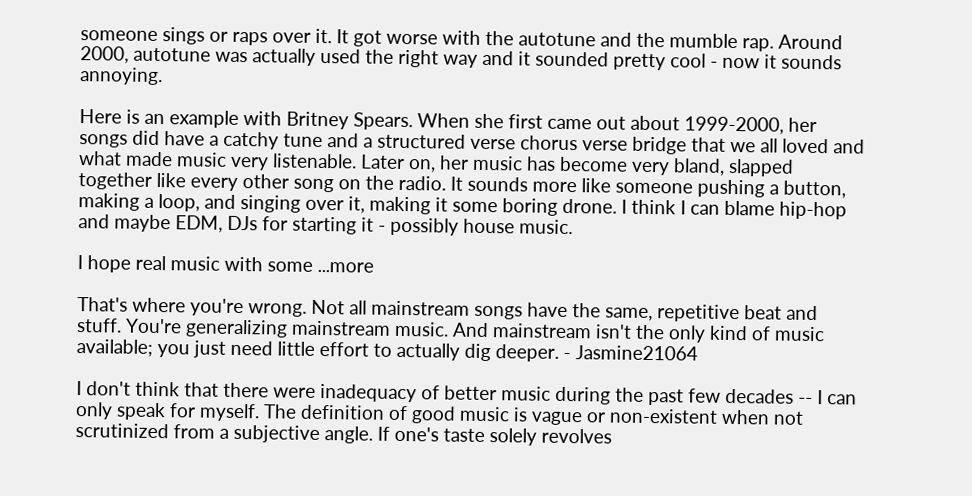someone sings or raps over it. It got worse with the autotune and the mumble rap. Around 2000, autotune was actually used the right way and it sounded pretty cool - now it sounds annoying.

Here is an example with Britney Spears. When she first came out about 1999-2000, her songs did have a catchy tune and a structured verse chorus verse bridge that we all loved and what made music very listenable. Later on, her music has become very bland, slapped together like every other song on the radio. It sounds more like someone pushing a button, making a loop, and singing over it, making it some boring drone. I think I can blame hip-hop and maybe EDM, DJs for starting it - possibly house music.

I hope real music with some ...more

That's where you're wrong. Not all mainstream songs have the same, repetitive beat and stuff. You're generalizing mainstream music. And mainstream isn't the only kind of music available; you just need little effort to actually dig deeper. - Jasmine21064

I don't think that there were inadequacy of better music during the past few decades -- I can only speak for myself. The definition of good music is vague or non-existent when not scrutinized from a subjective angle. If one's taste solely revolves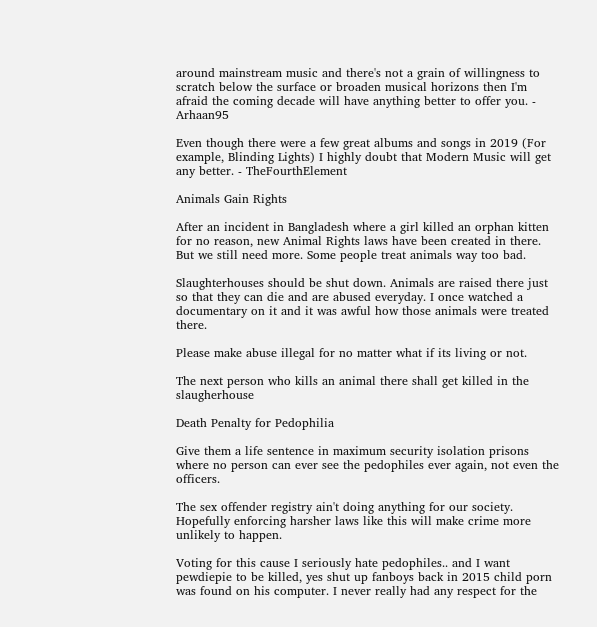around mainstream music and there's not a grain of willingness to scratch below the surface or broaden musical horizons then I'm afraid the coming decade will have anything better to offer you. - Arhaan95

Even though there were a few great albums and songs in 2019 (For example, Blinding Lights) I highly doubt that Modern Music will get any better. - TheFourthElement

Animals Gain Rights

After an incident in Bangladesh where a girl killed an orphan kitten for no reason, new Animal Rights laws have been created in there. But we still need more. Some people treat animals way too bad.

Slaughterhouses should be shut down. Animals are raised there just so that they can die and are abused everyday. I once watched a documentary on it and it was awful how those animals were treated there.

Please make abuse illegal for no matter what if its living or not.

The next person who kills an animal there shall get killed in the slaugherhouse

Death Penalty for Pedophilia

Give them a life sentence in maximum security isolation prisons where no person can ever see the pedophiles ever again, not even the officers.

The sex offender registry ain't doing anything for our society. Hopefully enforcing harsher laws like this will make crime more unlikely to happen.

Voting for this cause I seriously hate pedophiles.. and I want pewdiepie to be killed, yes shut up fanboys back in 2015 child porn was found on his computer. I never really had any respect for the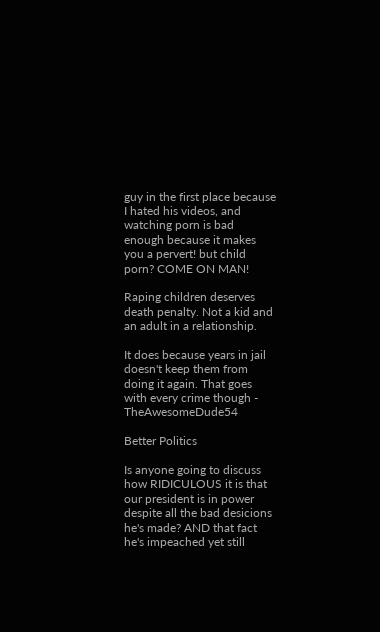guy in the first place because I hated his videos, and watching porn is bad enough because it makes you a pervert! but child porn? COME ON MAN!

Raping children deserves death penalty. Not a kid and an adult in a relationship.

It does because years in jail doesn't keep them from doing it again. That goes with every crime though - TheAwesomeDude54

Better Politics

Is anyone going to discuss how RIDICULOUS it is that our president is in power despite all the bad desicions he's made? AND that fact he's impeached yet still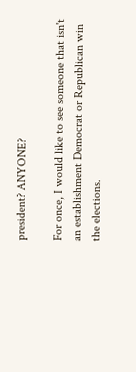president? ANYONE?

For once, I would like to see someone that isn't an establishment Democrat or Republican win the elections.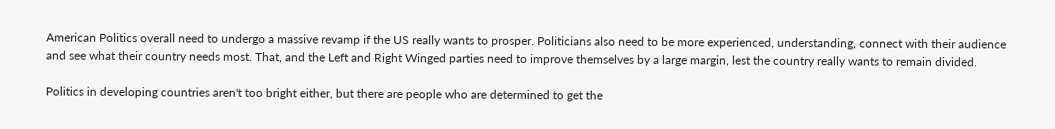American Politics overall need to undergo a massive revamp if the US really wants to prosper. Politicians also need to be more experienced, understanding, connect with their audience and see what their country needs most. That, and the Left and Right Winged parties need to improve themselves by a large margin, lest the country really wants to remain divided.

Politics in developing countries aren't too bright either, but there are people who are determined to get the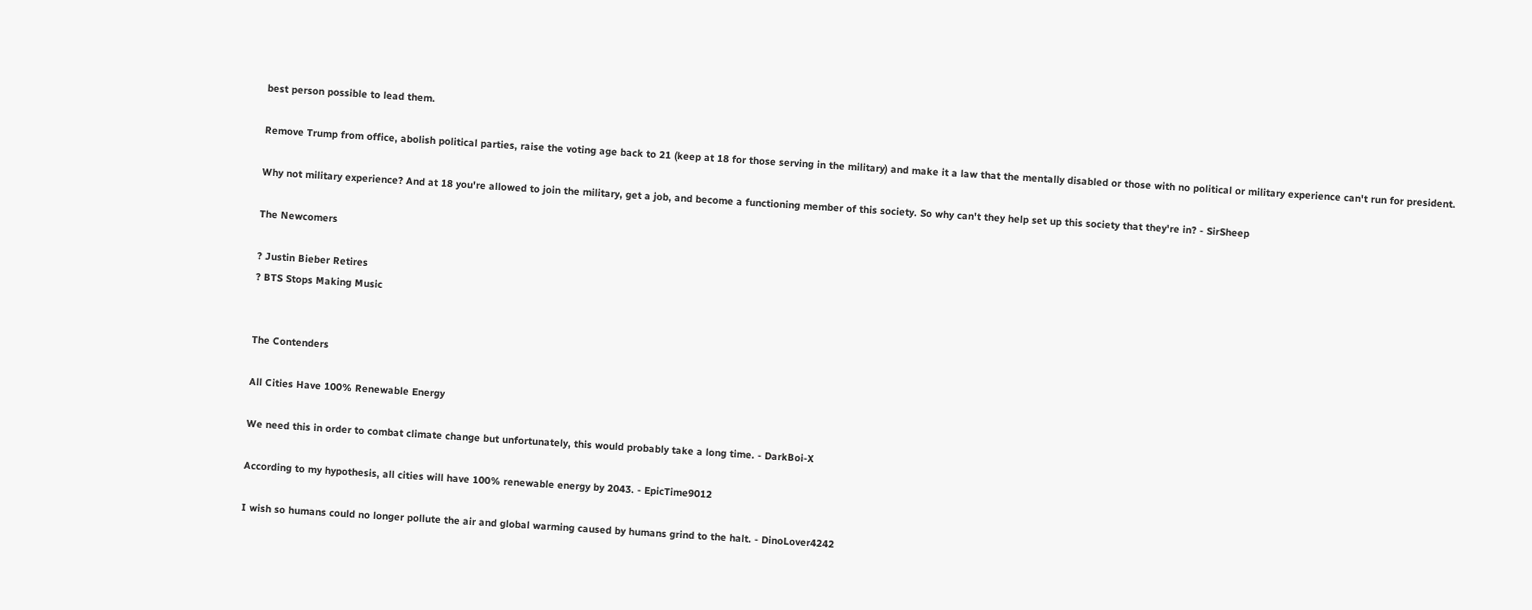best person possible to lead them.

Remove Trump from office, abolish political parties, raise the voting age back to 21 (keep at 18 for those serving in the military) and make it a law that the mentally disabled or those with no political or military experience can't run for president.

Why not military experience? And at 18 you're allowed to join the military, get a job, and become a functioning member of this society. So why can't they help set up this society that they're in? - SirSheep

The Newcomers

? Justin Bieber Retires
? BTS Stops Making Music


The Contenders

All Cities Have 100% Renewable Energy

We need this in order to combat climate change but unfortunately, this would probably take a long time. - DarkBoi-X

According to my hypothesis, all cities will have 100% renewable energy by 2043. - EpicTime9012

I wish so humans could no longer pollute the air and global warming caused by humans grind to the halt. - DinoLover4242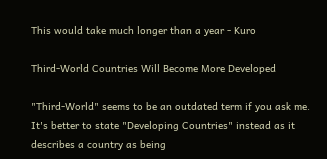This would take much longer than a year - Kuro

Third-World Countries Will Become More Developed

"Third-World" seems to be an outdated term if you ask me. It's better to state "Developing Countries" instead as it describes a country as being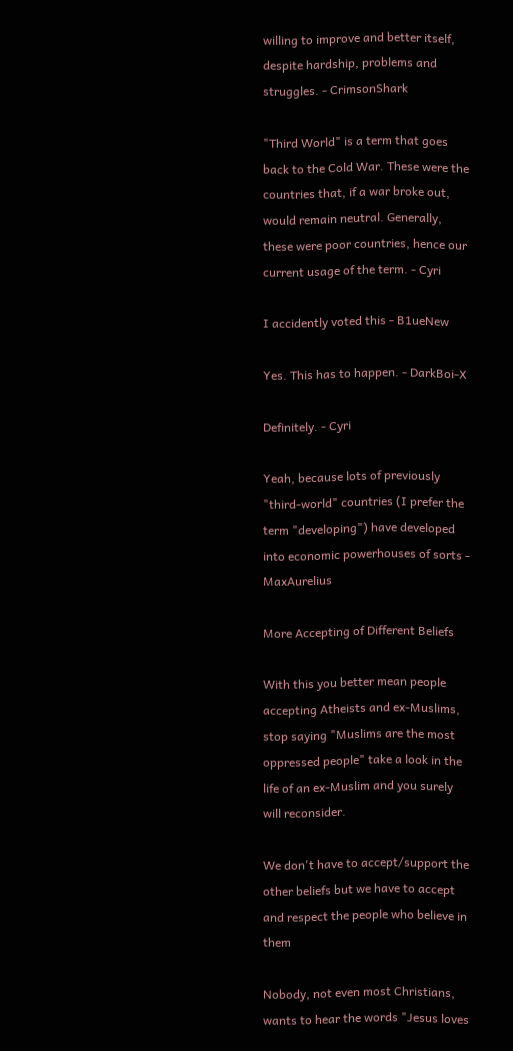willing to improve and better itself, despite hardship, problems and struggles. - CrimsonShark

"Third World" is a term that goes back to the Cold War. These were the countries that, if a war broke out, would remain neutral. Generally, these were poor countries, hence our current usage of the term. - Cyri

I accidently voted this - B1ueNew

Yes. This has to happen. - DarkBoi-X

Definitely. - Cyri

Yeah, because lots of previously "third-world" countries (I prefer the term "developing") have developed into economic powerhouses of sorts - MaxAurelius

More Accepting of Different Beliefs

With this you better mean people accepting Atheists and ex-Muslims, stop saying "Muslims are the most oppressed people" take a look in the life of an ex-Muslim and you surely will reconsider.

We don't have to accept/support the other beliefs but we have to accept and respect the people who believe in them

Nobody, not even most Christians, wants to hear the words "Jesus loves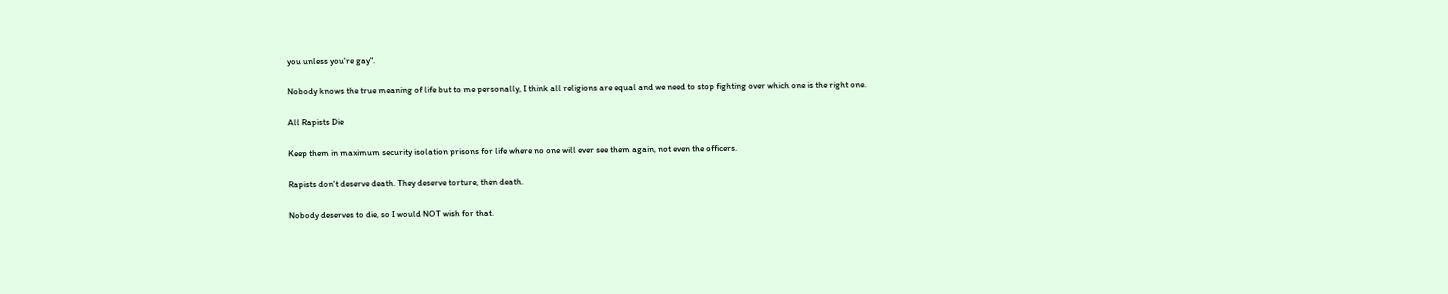you unless you're gay".

Nobody knows the true meaning of life but to me personally, I think all religions are equal and we need to stop fighting over which one is the right one.

All Rapists Die

Keep them in maximum security isolation prisons for life where no one will ever see them again, not even the officers.

Rapists don't deserve death. They deserve torture, then death.

Nobody deserves to die, so I would NOT wish for that.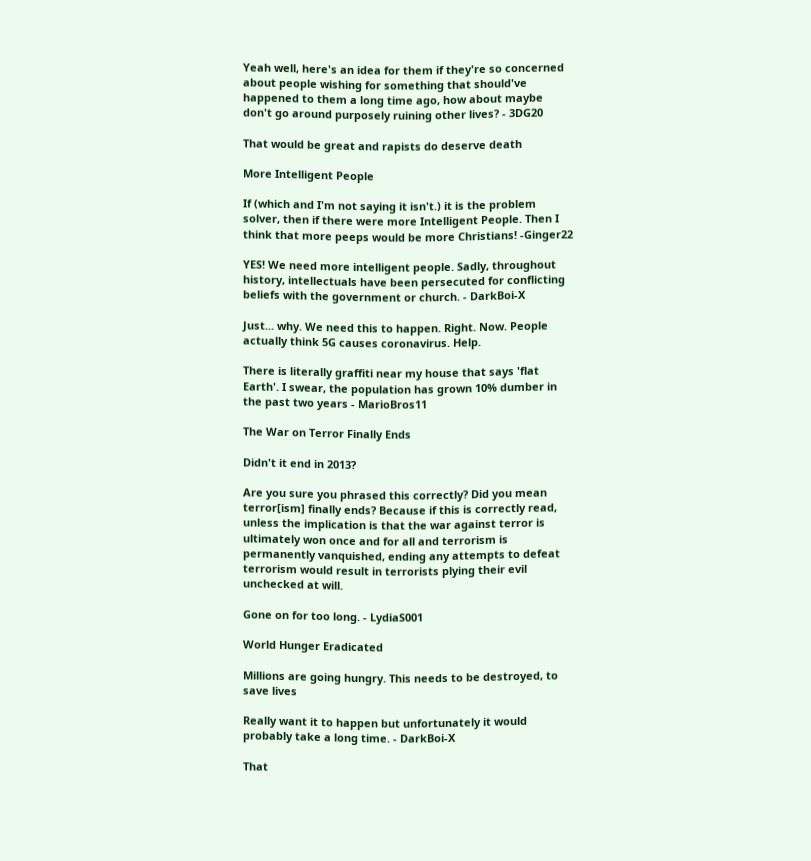Yeah well, here's an idea for them if they're so concerned about people wishing for something that should've happened to them a long time ago, how about maybe don't go around purposely ruining other lives? - 3DG20

That would be great and rapists do deserve death

More Intelligent People

If (which and I'm not saying it isn't.) it is the problem solver, then if there were more Intelligent People. Then I think that more peeps would be more Christians! -Ginger22

YES! We need more intelligent people. Sadly, throughout history, intellectuals have been persecuted for conflicting beliefs with the government or church. - DarkBoi-X

Just... why. We need this to happen. Right. Now. People actually think 5G causes coronavirus. Help.

There is literally graffiti near my house that says 'flat Earth'. I swear, the population has grown 10% dumber in the past two years - MarioBros11

The War on Terror Finally Ends

Didn't it end in 2013?

Are you sure you phrased this correctly? Did you mean terror[ism] finally ends? Because if this is correctly read, unless the implication is that the war against terror is ultimately won once and for all and terrorism is permanently vanquished, ending any attempts to defeat terrorism would result in terrorists plying their evil unchecked at will.

Gone on for too long. - LydiaS001

World Hunger Eradicated

Millions are going hungry. This needs to be destroyed, to save lives

Really want it to happen but unfortunately it would probably take a long time. - DarkBoi-X

That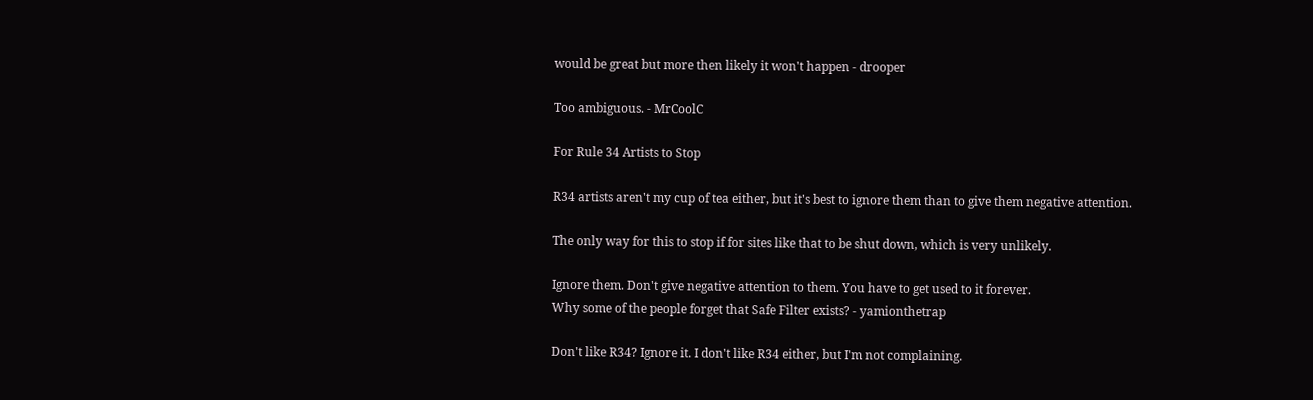would be great but more then likely it won't happen - drooper

Too ambiguous. - MrCoolC

For Rule 34 Artists to Stop

R34 artists aren't my cup of tea either, but it's best to ignore them than to give them negative attention.

The only way for this to stop if for sites like that to be shut down, which is very unlikely.

Ignore them. Don't give negative attention to them. You have to get used to it forever.
Why some of the people forget that Safe Filter exists? - yamionthetrap

Don't like R34? Ignore it. I don't like R34 either, but I'm not complaining.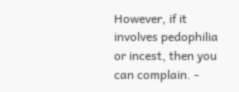However, if it involves pedophilia or incest, then you can complain. -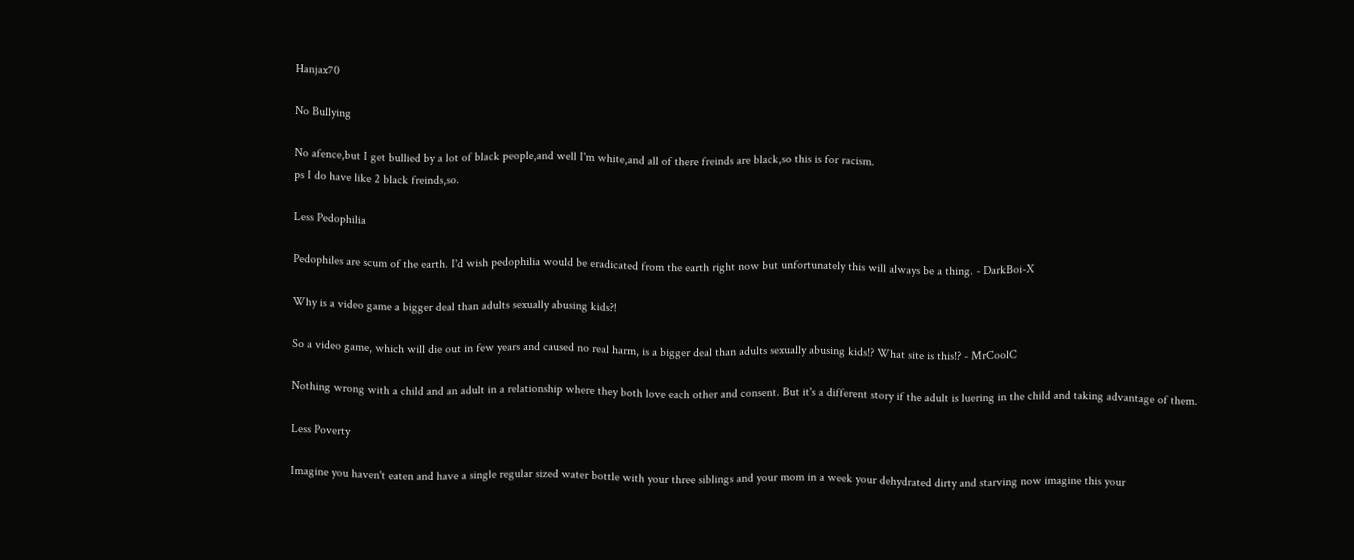Hanjax70

No Bullying

No afence,but I get bullied by a lot of black people,and well I'm white,and all of there freinds are black,so this is for racism.
ps I do have like 2 black freinds,so.

Less Pedophilia

Pedophiles are scum of the earth. I'd wish pedophilia would be eradicated from the earth right now but unfortunately this will always be a thing. - DarkBoi-X

Why is a video game a bigger deal than adults sexually abusing kids?!

So a video game, which will die out in few years and caused no real harm, is a bigger deal than adults sexually abusing kids!? What site is this!? - MrCoolC

Nothing wrong with a child and an adult in a relationship where they both love each other and consent. But it's a different story if the adult is luering in the child and taking advantage of them.

Less Poverty

Imagine you haven't eaten and have a single regular sized water bottle with your three siblings and your mom in a week your dehydrated dirty and starving now imagine this your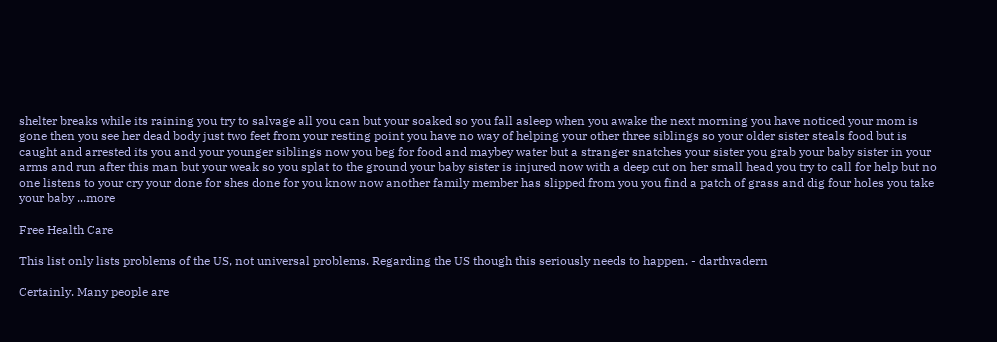shelter breaks while its raining you try to salvage all you can but your soaked so you fall asleep when you awake the next morning you have noticed your mom is gone then you see her dead body just two feet from your resting point you have no way of helping your other three siblings so your older sister steals food but is caught and arrested its you and your younger siblings now you beg for food and maybey water but a stranger snatches your sister you grab your baby sister in your arms and run after this man but your weak so you splat to the ground your baby sister is injured now with a deep cut on her small head you try to call for help but no one listens to your cry your done for shes done for you know now another family member has slipped from you you find a patch of grass and dig four holes you take your baby ...more

Free Health Care

This list only lists problems of the US, not universal problems. Regarding the US though this seriously needs to happen. - darthvadern

Certainly. Many people are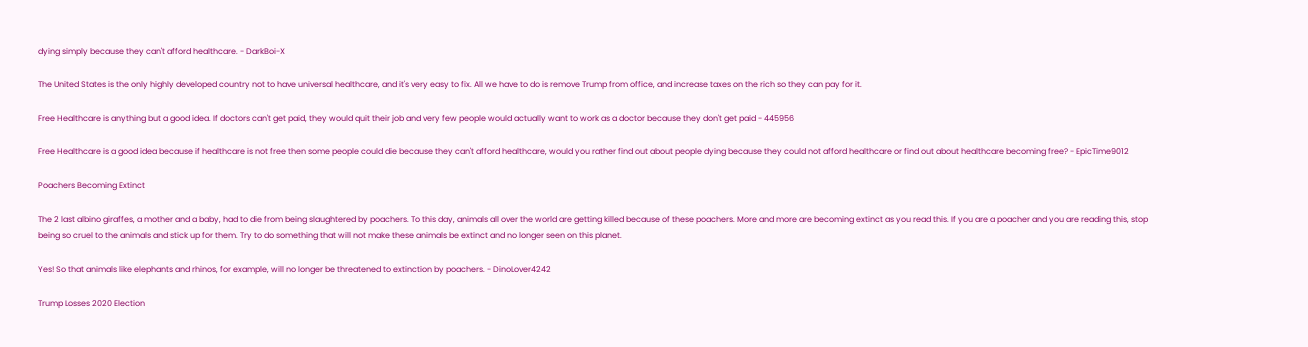dying simply because they can't afford healthcare. - DarkBoi-X

The United States is the only highly developed country not to have universal healthcare, and it's very easy to fix. All we have to do is remove Trump from office, and increase taxes on the rich so they can pay for it.

Free Healthcare is anything but a good idea. If doctors can't get paid, they would quit their job and very few people would actually want to work as a doctor because they don't get paid - 445956

Free Healthcare is a good idea because if healthcare is not free then some people could die because they can't afford healthcare, would you rather find out about people dying because they could not afford healthcare or find out about healthcare becoming free? - EpicTime9012

Poachers Becoming Extinct

The 2 last albino giraffes, a mother and a baby, had to die from being slaughtered by poachers. To this day, animals all over the world are getting killed because of these poachers. More and more are becoming extinct as you read this. If you are a poacher and you are reading this, stop being so cruel to the animals and stick up for them. Try to do something that will not make these animals be extinct and no longer seen on this planet.

Yes! So that animals like elephants and rhinos, for example, will no longer be threatened to extinction by poachers. - DinoLover4242

Trump Losses 2020 Election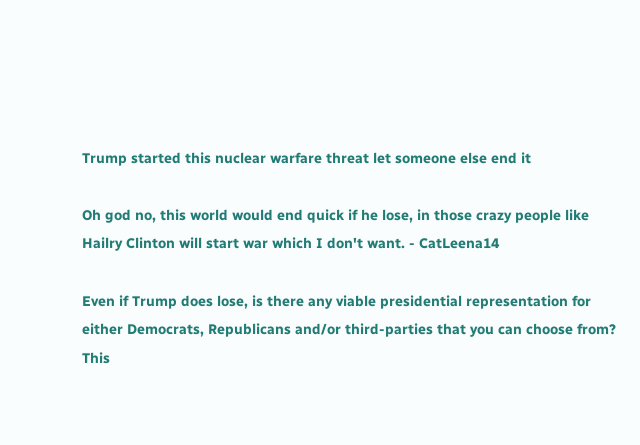Trump started this nuclear warfare threat let someone else end it

Oh god no, this world would end quick if he lose, in those crazy people like Hailry Clinton will start war which I don't want. - CatLeena14

Even if Trump does lose, is there any viable presidential representation for either Democrats, Republicans and/or third-parties that you can choose from? This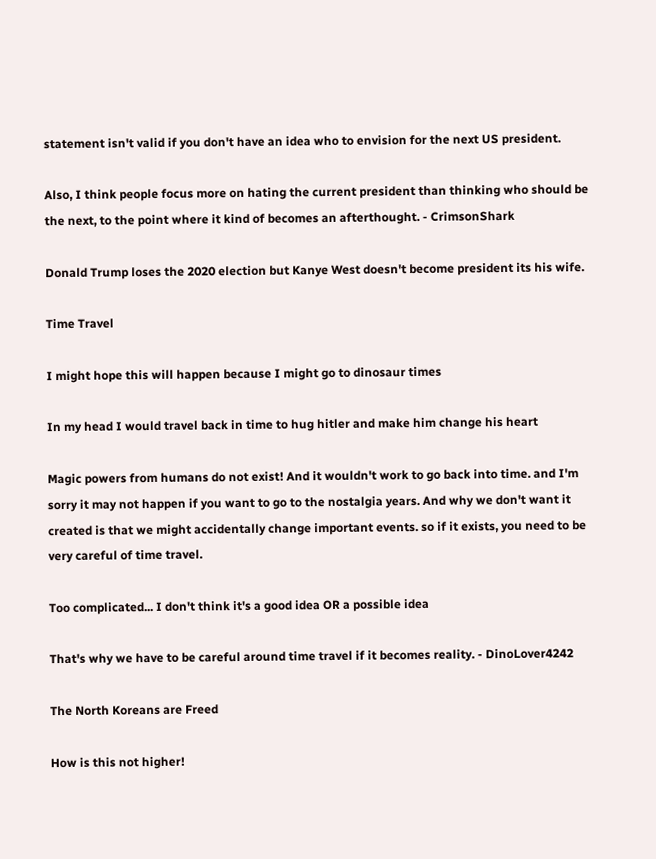statement isn't valid if you don't have an idea who to envision for the next US president.

Also, I think people focus more on hating the current president than thinking who should be the next, to the point where it kind of becomes an afterthought. - CrimsonShark

Donald Trump loses the 2020 election but Kanye West doesn't become president its his wife.

Time Travel

I might hope this will happen because I might go to dinosaur times

In my head I would travel back in time to hug hitler and make him change his heart

Magic powers from humans do not exist! And it wouldn't work to go back into time. and I'm sorry it may not happen if you want to go to the nostalgia years. And why we don't want it created is that we might accidentally change important events. so if it exists, you need to be very careful of time travel.

Too complicated... I don't think it's a good idea OR a possible idea

That's why we have to be careful around time travel if it becomes reality. - DinoLover4242

The North Koreans are Freed

How is this not higher!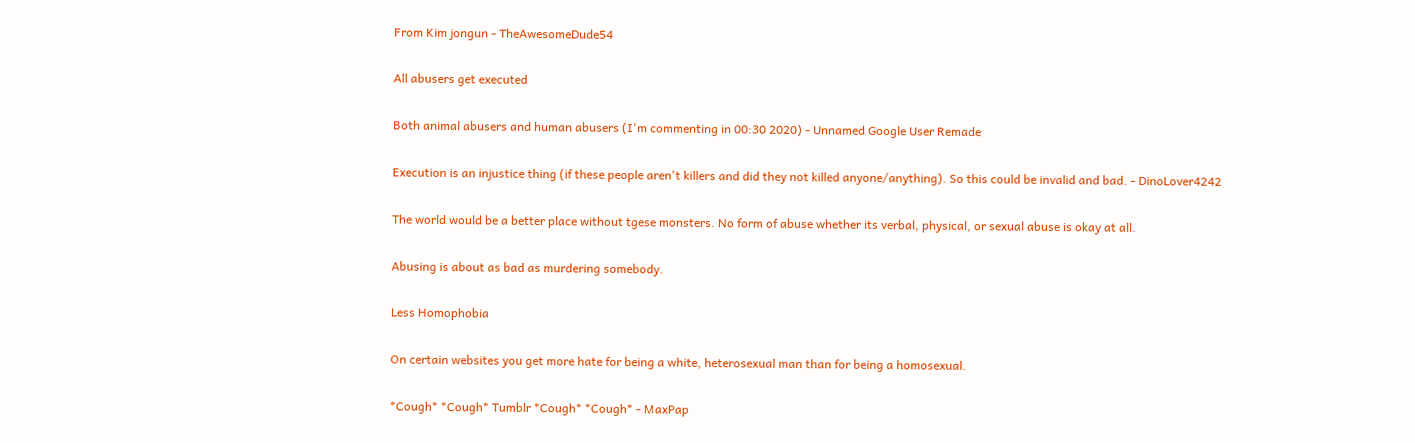From Kim jongun - TheAwesomeDude54

All abusers get executed

Both animal abusers and human abusers (I'm commenting in 00:30 2020) - Unnamed Google User Remade

Execution is an injustice thing (if these people aren't killers and did they not killed anyone/anything). So this could be invalid and bad. - DinoLover4242

The world would be a better place without tgese monsters. No form of abuse whether its verbal, physical, or sexual abuse is okay at all.

Abusing is about as bad as murdering somebody.

Less Homophobia

On certain websites you get more hate for being a white, heterosexual man than for being a homosexual.

*Cough* *Cough* Tumblr *Cough* *Cough* - MaxPap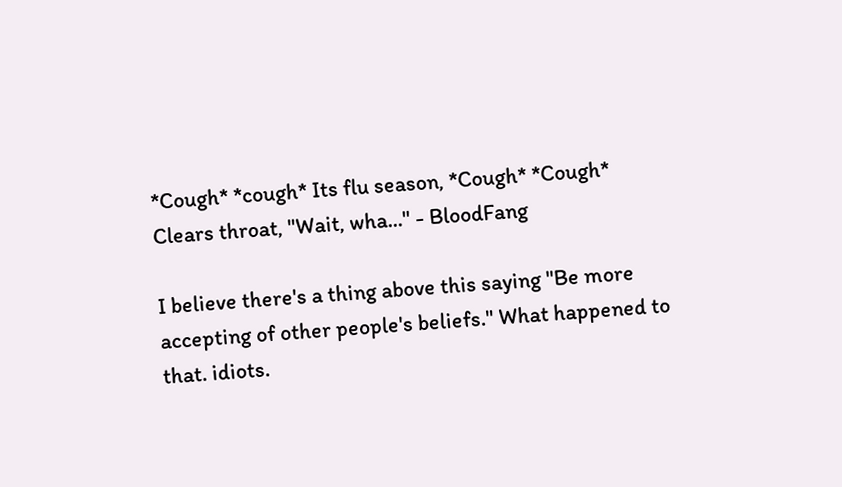*Cough* *cough* Its flu season, *Cough* *Cough*
Clears throat, "Wait, wha..." - BloodFang

I believe there's a thing above this saying "Be more accepting of other people's beliefs." What happened to that. idiots.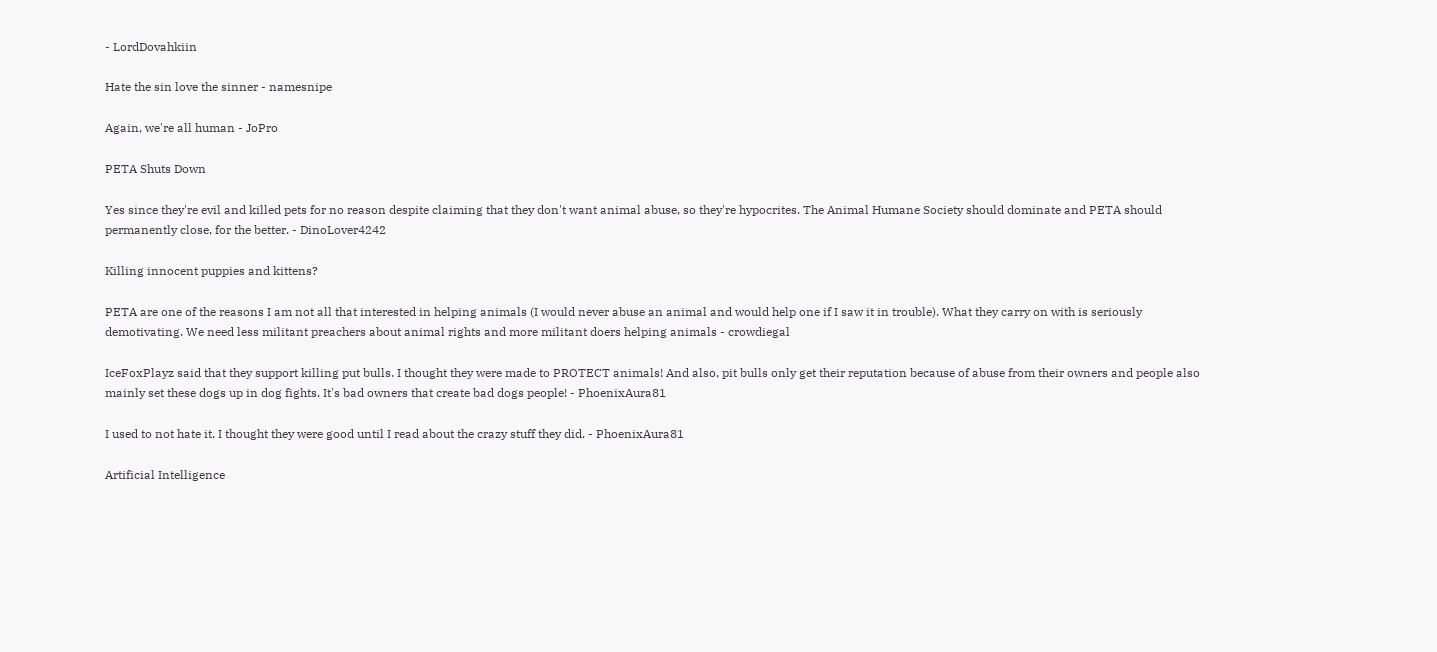- LordDovahkiin

Hate the sin love the sinner - namesnipe

Again, we're all human - JoPro

PETA Shuts Down

Yes since they're evil and killed pets for no reason despite claiming that they don't want animal abuse, so they're hypocrites. The Animal Humane Society should dominate and PETA should permanently close, for the better. - DinoLover4242

Killing innocent puppies and kittens?

PETA are one of the reasons I am not all that interested in helping animals (I would never abuse an animal and would help one if I saw it in trouble). What they carry on with is seriously demotivating. We need less militant preachers about animal rights and more militant doers helping animals - crowdiegal

IceFoxPlayz said that they support killing put bulls. I thought they were made to PROTECT animals! And also, pit bulls only get their reputation because of abuse from their owners and people also mainly set these dogs up in dog fights. It's bad owners that create bad dogs people! - PhoenixAura81

I used to not hate it. I thought they were good until I read about the crazy stuff they did. - PhoenixAura81

Artificial Intelligence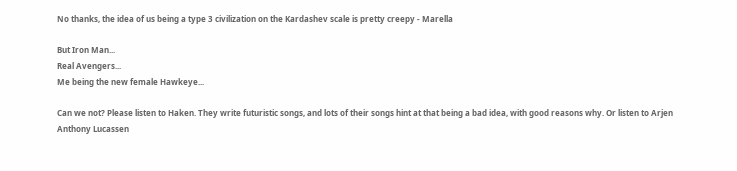No thanks, the idea of us being a type 3 civilization on the Kardashev scale is pretty creepy - Marella

But Iron Man...
Real Avengers...
Me being the new female Hawkeye...

Can we not? Please listen to Haken. They write futuristic songs, and lots of their songs hint at that being a bad idea, with good reasons why. Or listen to Arjen Anthony Lucassen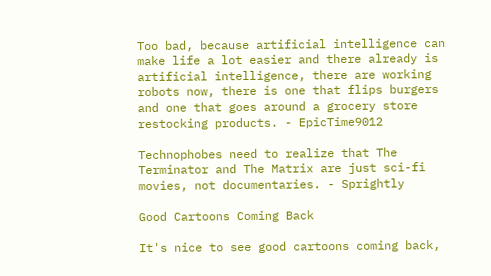Too bad, because artificial intelligence can make life a lot easier and there already is artificial intelligence, there are working robots now, there is one that flips burgers and one that goes around a grocery store restocking products. - EpicTime9012

Technophobes need to realize that The Terminator and The Matrix are just sci-fi movies, not documentaries. - Sprightly

Good Cartoons Coming Back

It's nice to see good cartoons coming back,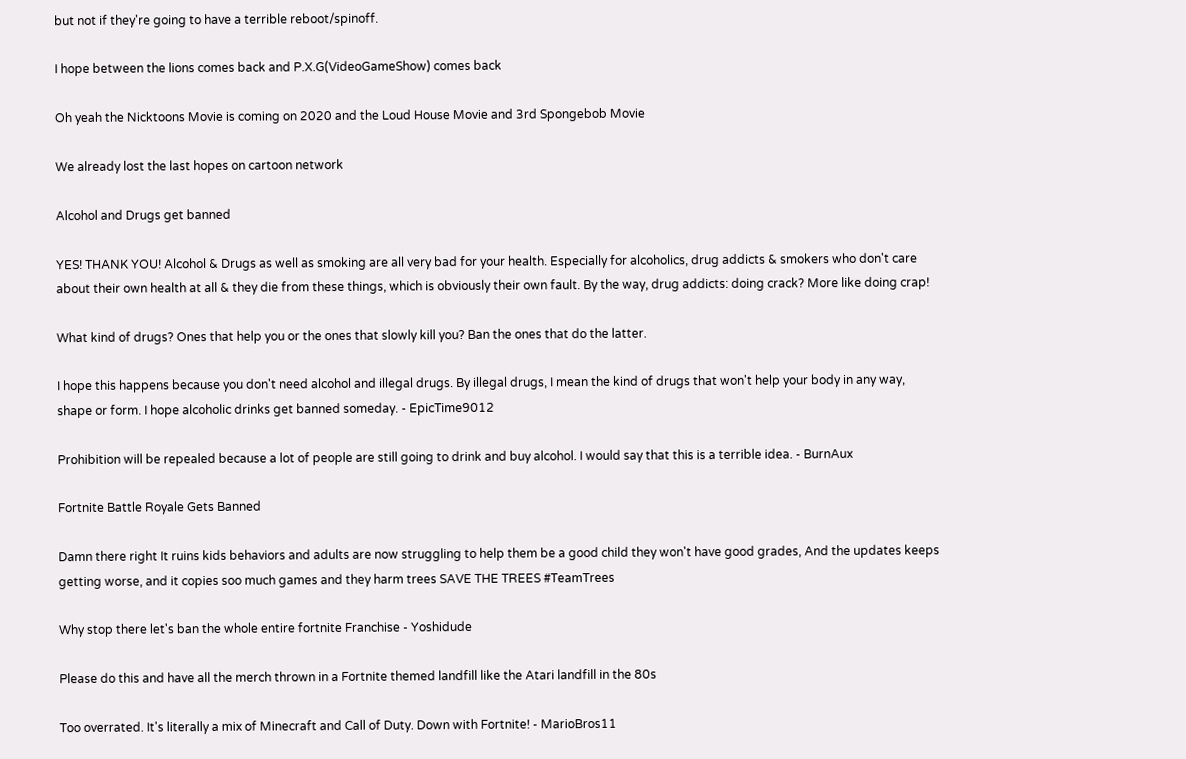but not if they're going to have a terrible reboot/spinoff.

I hope between the lions comes back and P.X.G(VideoGameShow) comes back

Oh yeah the Nicktoons Movie is coming on 2020 and the Loud House Movie and 3rd Spongebob Movie

We already lost the last hopes on cartoon network

Alcohol and Drugs get banned

YES! THANK YOU! Alcohol & Drugs as well as smoking are all very bad for your health. Especially for alcoholics, drug addicts & smokers who don't care about their own health at all & they die from these things, which is obviously their own fault. By the way, drug addicts: doing crack? More like doing crap!

What kind of drugs? Ones that help you or the ones that slowly kill you? Ban the ones that do the latter.

I hope this happens because you don't need alcohol and illegal drugs. By illegal drugs, I mean the kind of drugs that won't help your body in any way, shape or form. I hope alcoholic drinks get banned someday. - EpicTime9012

Prohibition will be repealed because a lot of people are still going to drink and buy alcohol. I would say that this is a terrible idea. - BurnAux

Fortnite Battle Royale Gets Banned

Damn there right It ruins kids behaviors and adults are now struggling to help them be a good child they won't have good grades, And the updates keeps getting worse, and it copies soo much games and they harm trees SAVE THE TREES #TeamTrees

Why stop there let's ban the whole entire fortnite Franchise - Yoshidude

Please do this and have all the merch thrown in a Fortnite themed landfill like the Atari landfill in the 80s

Too overrated. It's literally a mix of Minecraft and Call of Duty. Down with Fortnite! - MarioBros11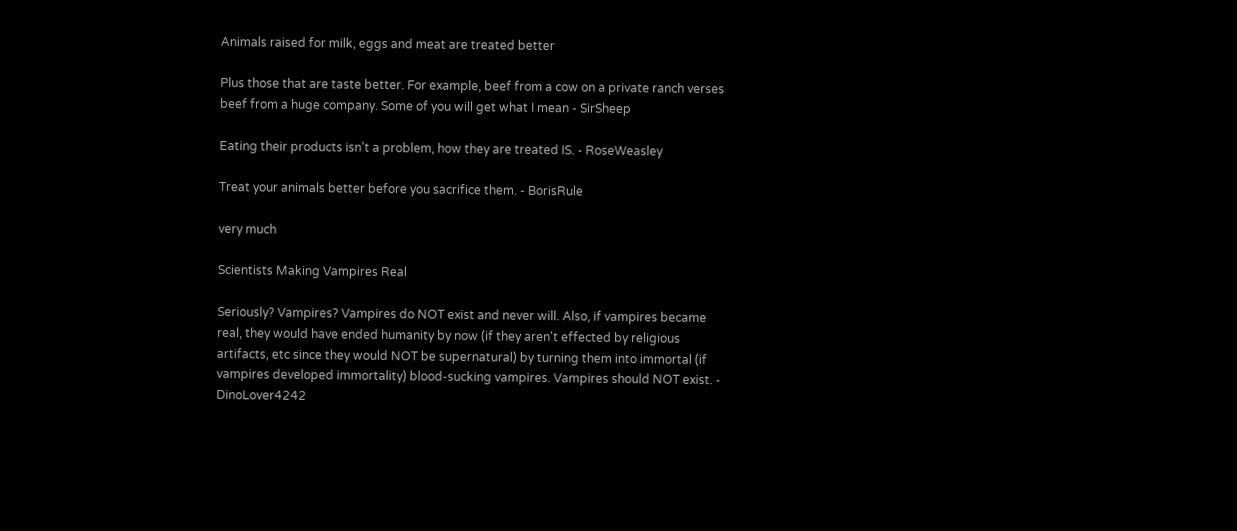Animals raised for milk, eggs and meat are treated better

Plus those that are taste better. For example, beef from a cow on a private ranch verses beef from a huge company. Some of you will get what I mean - SirSheep

Eating their products isn't a problem, how they are treated IS. - RoseWeasley

Treat your animals better before you sacrifice them. - BorisRule

very much

Scientists Making Vampires Real

Seriously? Vampires? Vampires do NOT exist and never will. Also, if vampires became real, they would have ended humanity by now (if they aren't effected by religious artifacts, etc since they would NOT be supernatural) by turning them into immortal (if vampires developed immortality) blood-sucking vampires. Vampires should NOT exist. - DinoLover4242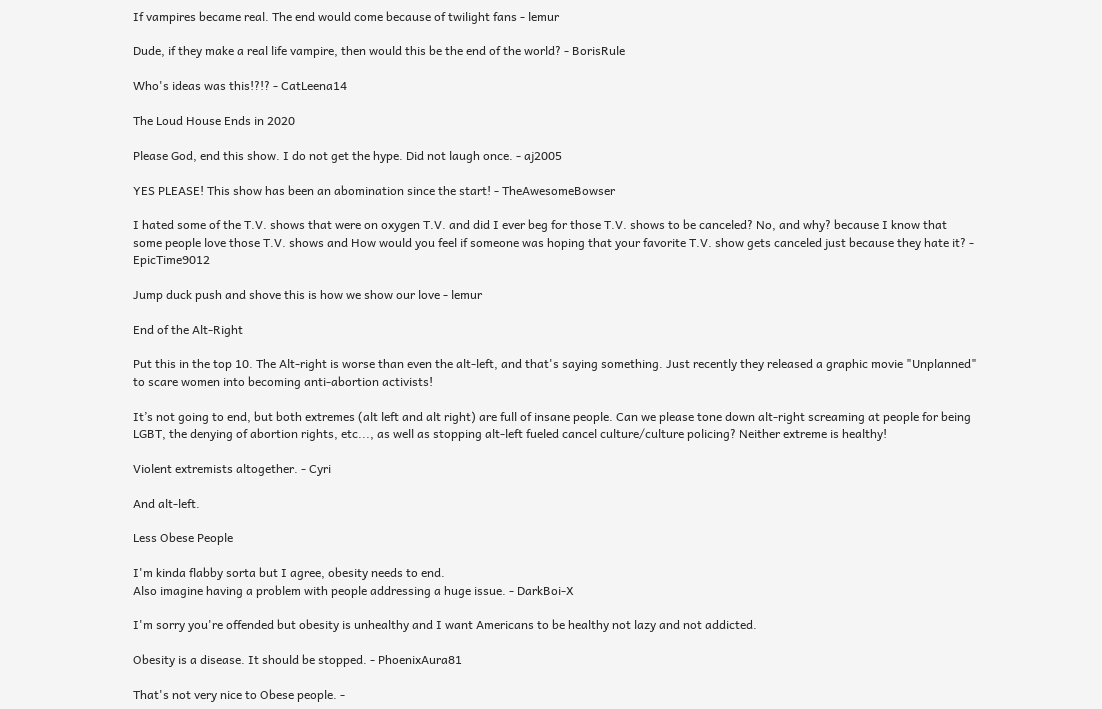If vampires became real. The end would come because of twilight fans - lemur

Dude, if they make a real life vampire, then would this be the end of the world? - BorisRule

Who's ideas was this!?!? - CatLeena14

The Loud House Ends in 2020

Please God, end this show. I do not get the hype. Did not laugh once. - aj2005

YES PLEASE! This show has been an abomination since the start! - TheAwesomeBowser

I hated some of the T.V. shows that were on oxygen T.V. and did I ever beg for those T.V. shows to be canceled? No, and why? because I know that some people love those T.V. shows and How would you feel if someone was hoping that your favorite T.V. show gets canceled just because they hate it? - EpicTime9012

Jump duck push and shove this is how we show our love - lemur

End of the Alt-Right

Put this in the top 10. The Alt-right is worse than even the alt-left, and that's saying something. Just recently they released a graphic movie "Unplanned" to scare women into becoming anti-abortion activists!

It’s not going to end, but both extremes (alt left and alt right) are full of insane people. Can we please tone down alt-right screaming at people for being LGBT, the denying of abortion rights, etc..., as well as stopping alt-left fueled cancel culture/culture policing? Neither extreme is healthy!

Violent extremists altogether. - Cyri

And alt-left.

Less Obese People

I'm kinda flabby sorta but I agree, obesity needs to end.
Also imagine having a problem with people addressing a huge issue. - DarkBoi-X

I'm sorry you're offended but obesity is unhealthy and I want Americans to be healthy not lazy and not addicted.

Obesity is a disease. It should be stopped. - PhoenixAura81

That's not very nice to Obese people. -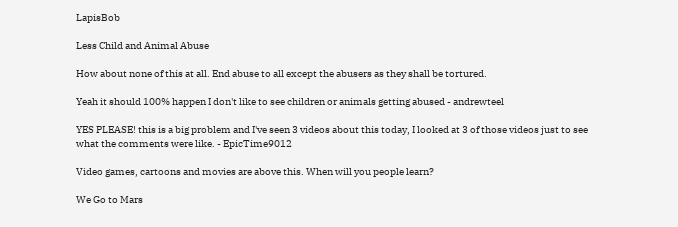LapisBob

Less Child and Animal Abuse

How about none of this at all. End abuse to all except the abusers as they shall be tortured.

Yeah it should 100% happen I don't like to see children or animals getting abused - andrewteel

YES PLEASE! this is a big problem and I've seen 3 videos about this today, I looked at 3 of those videos just to see what the comments were like. - EpicTime9012

Video games, cartoons and movies are above this. When will you people learn?

We Go to Mars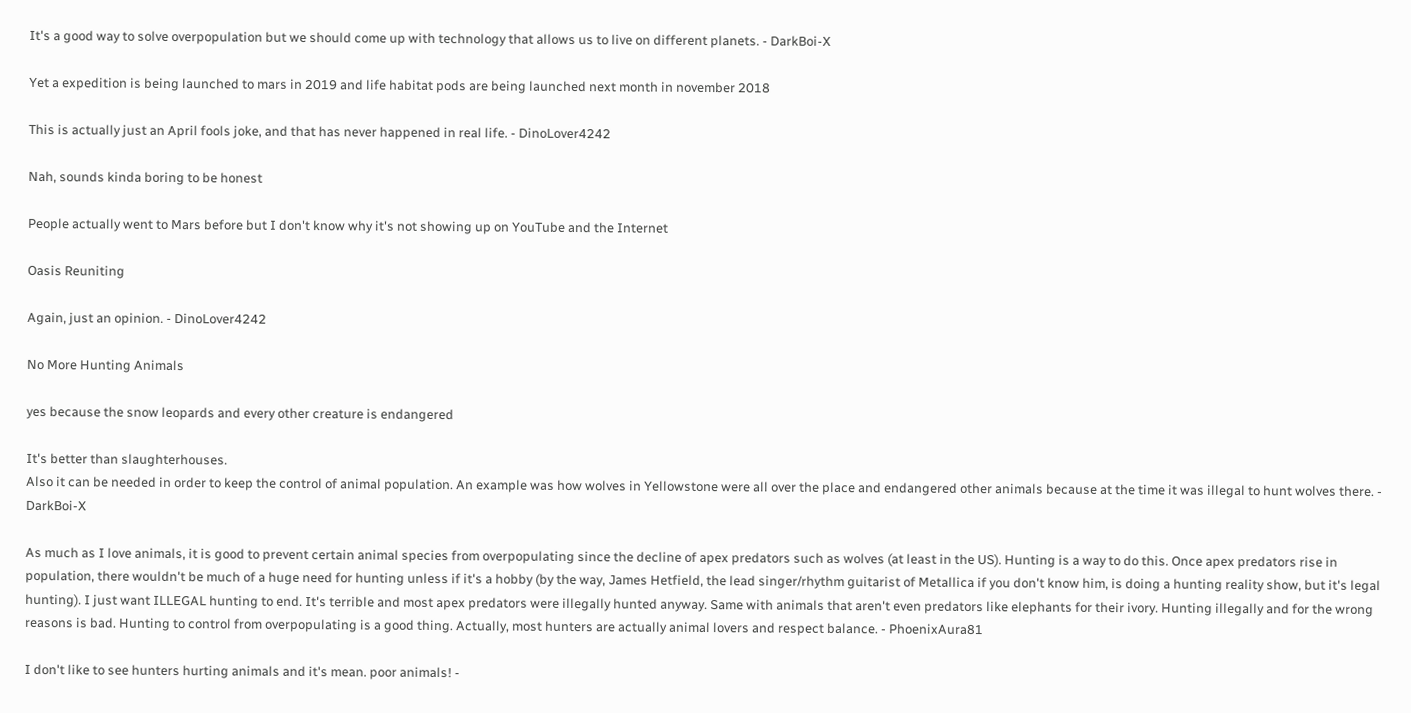It's a good way to solve overpopulation but we should come up with technology that allows us to live on different planets. - DarkBoi-X

Yet a expedition is being launched to mars in 2019 and life habitat pods are being launched next month in november 2018

This is actually just an April fools joke, and that has never happened in real life. - DinoLover4242

Nah, sounds kinda boring to be honest

People actually went to Mars before but I don't know why it's not showing up on YouTube and the Internet

Oasis Reuniting

Again, just an opinion. - DinoLover4242

No More Hunting Animals

yes because the snow leopards and every other creature is endangered

It's better than slaughterhouses.
Also it can be needed in order to keep the control of animal population. An example was how wolves in Yellowstone were all over the place and endangered other animals because at the time it was illegal to hunt wolves there. - DarkBoi-X

As much as I love animals, it is good to prevent certain animal species from overpopulating since the decline of apex predators such as wolves (at least in the US). Hunting is a way to do this. Once apex predators rise in population, there wouldn't be much of a huge need for hunting unless if it's a hobby (by the way, James Hetfield, the lead singer/rhythm guitarist of Metallica if you don't know him, is doing a hunting reality show, but it's legal hunting). I just want ILLEGAL hunting to end. It's terrible and most apex predators were illegally hunted anyway. Same with animals that aren't even predators like elephants for their ivory. Hunting illegally and for the wrong reasons is bad. Hunting to control from overpopulating is a good thing. Actually, most hunters are actually animal lovers and respect balance. - PhoenixAura81

I don't like to see hunters hurting animals and it's mean. poor animals! -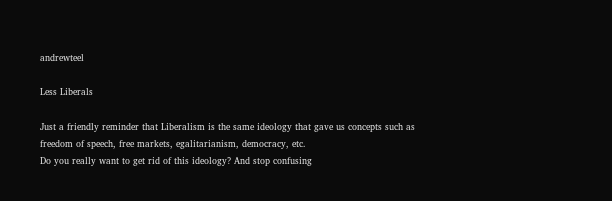andrewteel

Less Liberals

Just a friendly reminder that Liberalism is the same ideology that gave us concepts such as freedom of speech, free markets, egalitarianism, democracy, etc.
Do you really want to get rid of this ideology? And stop confusing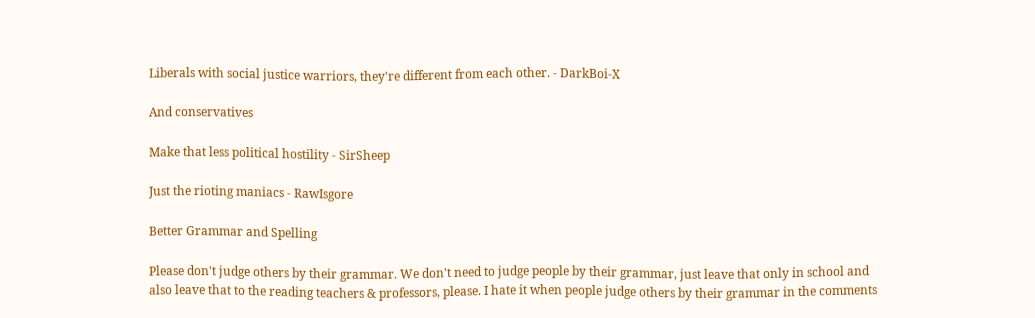Liberals with social justice warriors, they're different from each other. - DarkBoi-X

And conservatives

Make that less political hostility - SirSheep

Just the rioting maniacs - RawIsgore

Better Grammar and Spelling

Please don't judge others by their grammar. We don't need to judge people by their grammar, just leave that only in school and also leave that to the reading teachers & professors, please. I hate it when people judge others by their grammar in the comments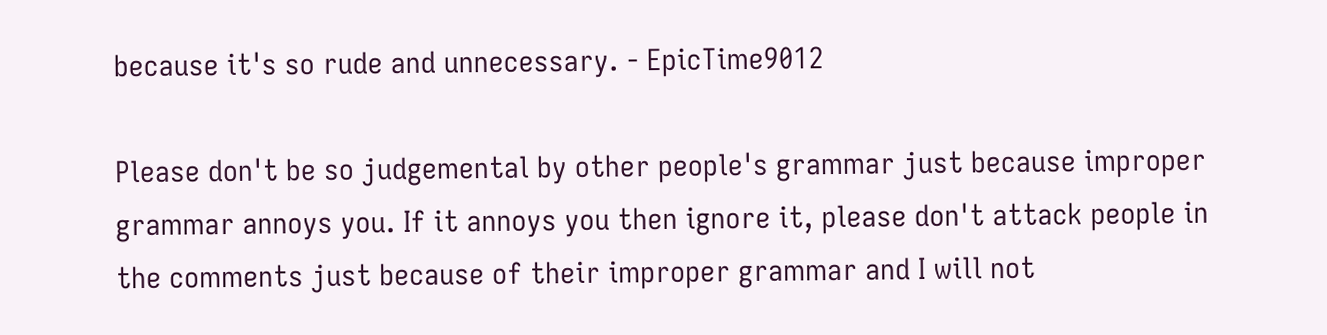because it's so rude and unnecessary. - EpicTime9012

Please don't be so judgemental by other people's grammar just because improper grammar annoys you. If it annoys you then ignore it, please don't attack people in the comments just because of their improper grammar and I will not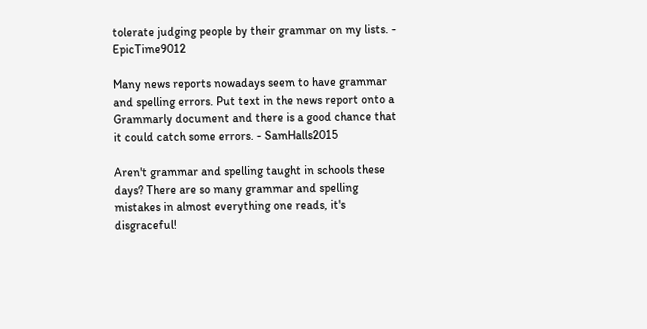tolerate judging people by their grammar on my lists. - EpicTime9012

Many news reports nowadays seem to have grammar and spelling errors. Put text in the news report onto a Grammarly document and there is a good chance that it could catch some errors. - SamHalls2015

Aren't grammar and spelling taught in schools these days? There are so many grammar and spelling mistakes in almost everything one reads, it's disgraceful!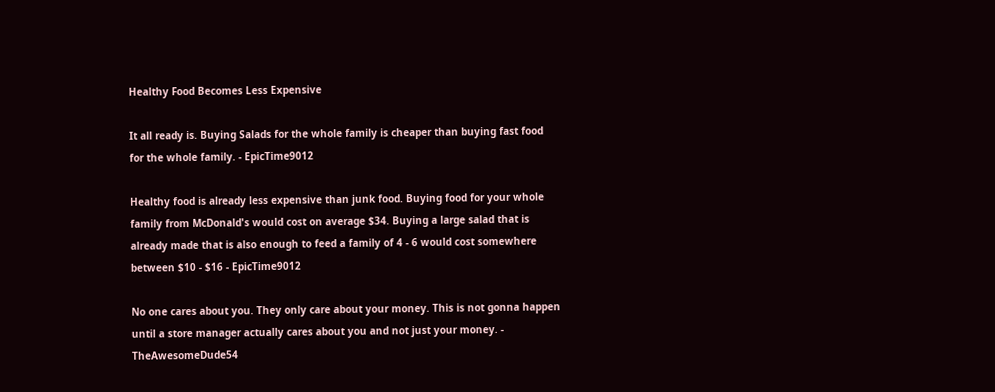Healthy Food Becomes Less Expensive

It all ready is. Buying Salads for the whole family is cheaper than buying fast food for the whole family. - EpicTime9012

Healthy food is already less expensive than junk food. Buying food for your whole family from McDonald's would cost on average $34. Buying a large salad that is already made that is also enough to feed a family of 4 - 6 would cost somewhere between $10 - $16 - EpicTime9012

No one cares about you. They only care about your money. This is not gonna happen until a store manager actually cares about you and not just your money. - TheAwesomeDude54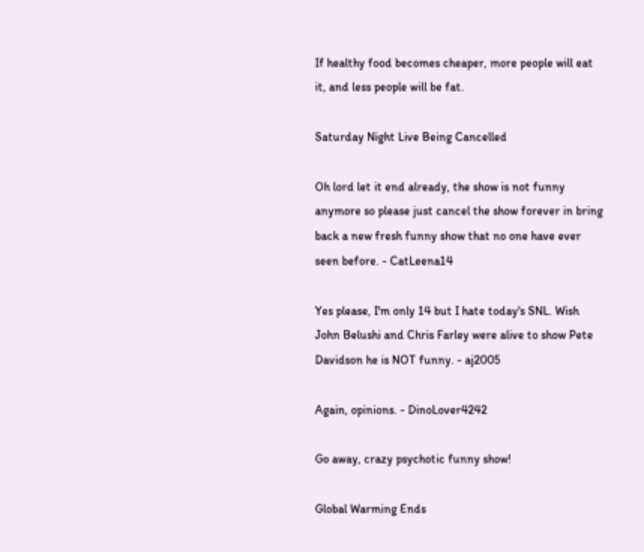If healthy food becomes cheaper, more people will eat it, and less people will be fat.

Saturday Night Live Being Cancelled

Oh lord let it end already, the show is not funny anymore so please just cancel the show forever in bring back a new fresh funny show that no one have ever seen before. - CatLeena14

Yes please, I'm only 14 but I hate today's SNL. Wish John Belushi and Chris Farley were alive to show Pete Davidson he is NOT funny. - aj2005

Again, opinions. - DinoLover4242

Go away, crazy psychotic funny show!

Global Warming Ends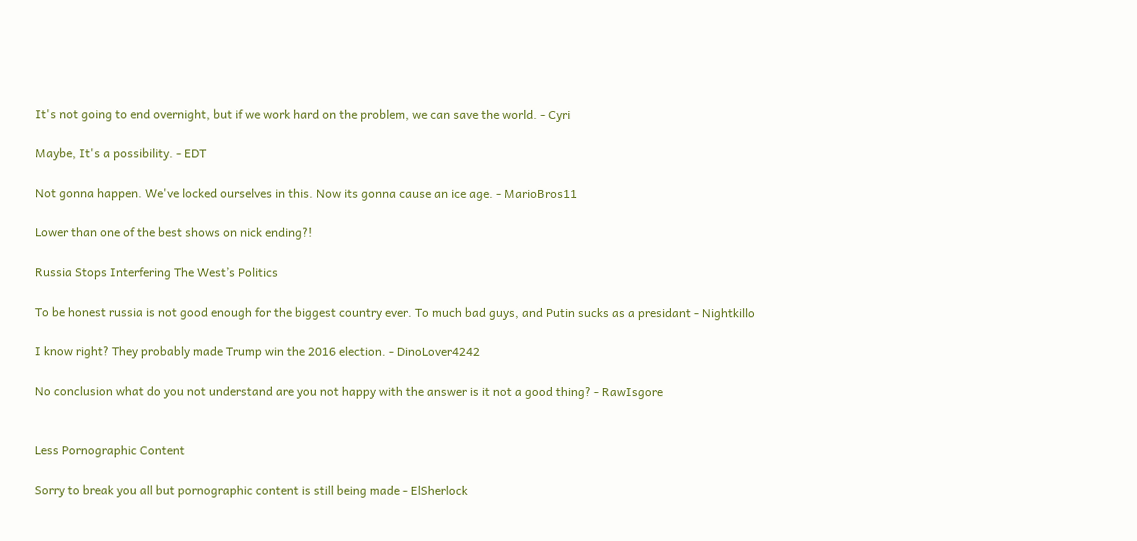It's not going to end overnight, but if we work hard on the problem, we can save the world. - Cyri

Maybe, It's a possibility. - EDT

Not gonna happen. We've locked ourselves in this. Now its gonna cause an ice age. - MarioBros11

Lower than one of the best shows on nick ending?!

Russia Stops Interfering The West’s Politics

To be honest russia is not good enough for the biggest country ever. To much bad guys, and Putin sucks as a presidant - Nightkillo

I know right? They probably made Trump win the 2016 election. - DinoLover4242

No conclusion what do you not understand are you not happy with the answer is it not a good thing? - RawIsgore


Less Pornographic Content

Sorry to break you all but pornographic content is still being made - ElSherlock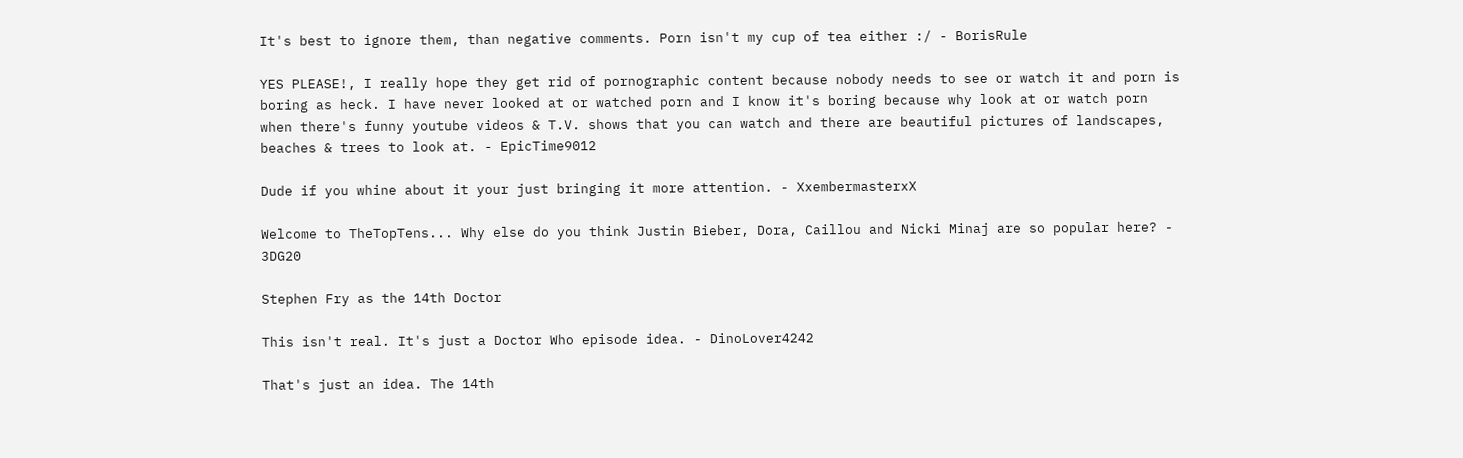It's best to ignore them, than negative comments. Porn isn't my cup of tea either :/ - BorisRule

YES PLEASE!, I really hope they get rid of pornographic content because nobody needs to see or watch it and porn is boring as heck. I have never looked at or watched porn and I know it's boring because why look at or watch porn when there's funny youtube videos & T.V. shows that you can watch and there are beautiful pictures of landscapes, beaches & trees to look at. - EpicTime9012

Dude if you whine about it your just bringing it more attention. - XxembermasterxX

Welcome to TheTopTens... Why else do you think Justin Bieber, Dora, Caillou and Nicki Minaj are so popular here? - 3DG20

Stephen Fry as the 14th Doctor

This isn't real. It's just a Doctor Who episode idea. - DinoLover4242

That's just an idea. The 14th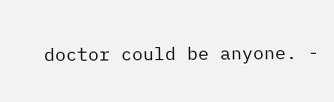doctor could be anyone. -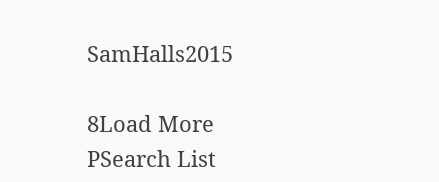SamHalls2015

8Load More
PSearch List